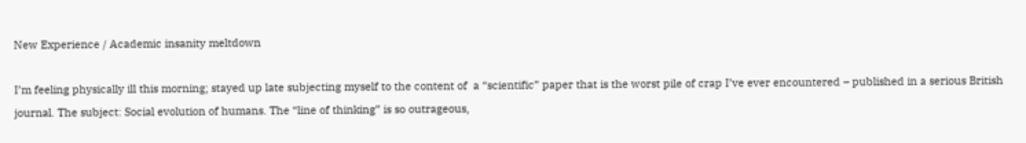New Experience / Academic insanity meltdown

I’m feeling physically ill this morning; stayed up late subjecting myself to the content of  a “scientific” paper that is the worst pile of crap I’ve ever encountered – published in a serious British journal. The subject: Social evolution of humans. The “line of thinking” is so outrageous,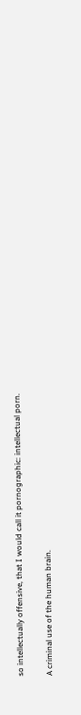so intellectually offensive, that I would call it pornographic: intellectual porn.

A criminal use of the human brain.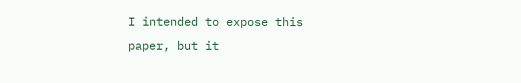I intended to expose this paper, but it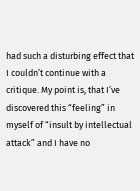had such a disturbing effect that I couldn’t continue with a critique. My point is, that I’ve discovered this “feeling” in myself of “insult by intellectual attack” and I have no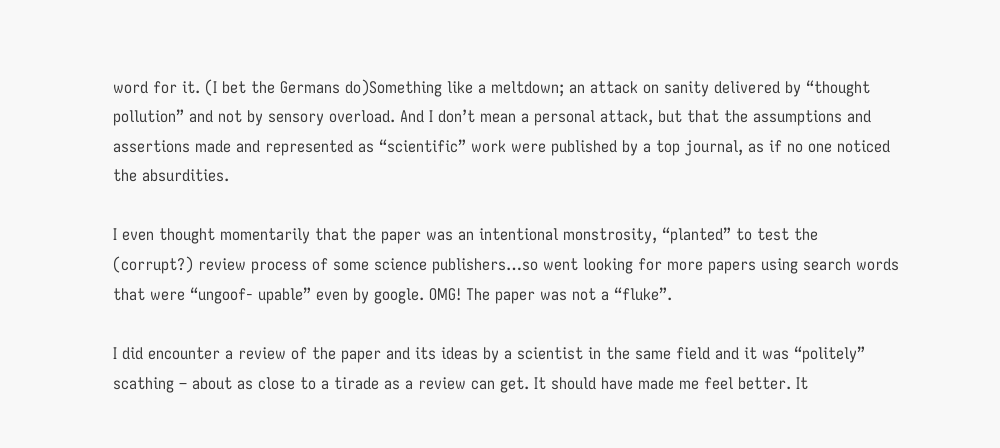word for it. (I bet the Germans do)Something like a meltdown; an attack on sanity delivered by “thought pollution” and not by sensory overload. And I don’t mean a personal attack, but that the assumptions and assertions made and represented as “scientific” work were published by a top journal, as if no one noticed the absurdities.

I even thought momentarily that the paper was an intentional monstrosity, “planted” to test the (corrupt?) review process of some science publishers…so went looking for more papers using search words that were “ungoof- upable” even by google. OMG! The paper was not a “fluke”.

I did encounter a review of the paper and its ideas by a scientist in the same field and it was “politely” scathing – about as close to a tirade as a review can get. It should have made me feel better. It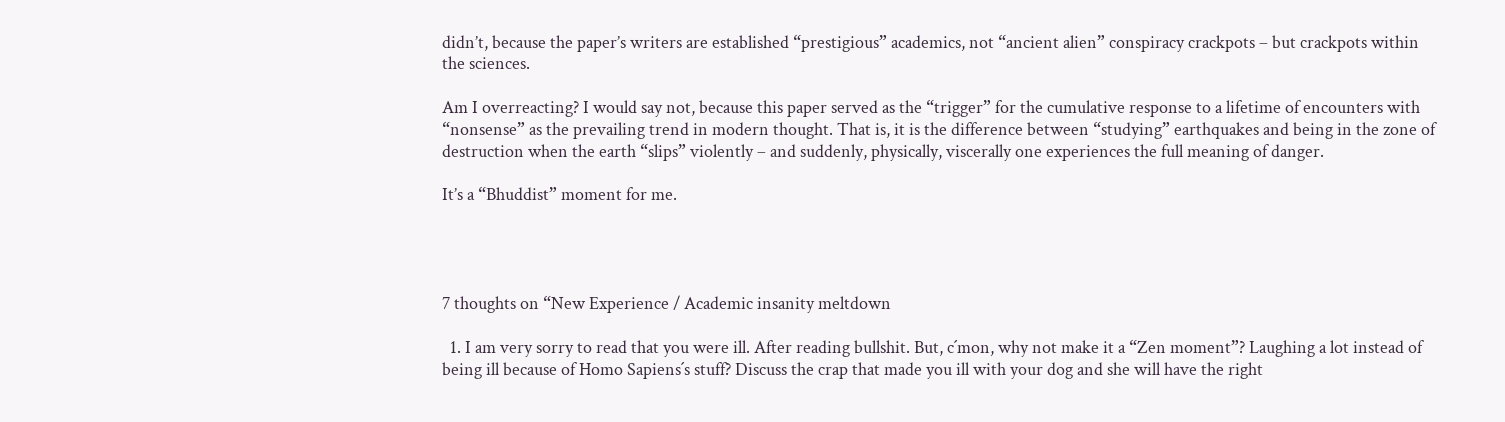didn’t, because the paper’s writers are established “prestigious” academics, not “ancient alien” conspiracy crackpots – but crackpots within the sciences.

Am I overreacting? I would say not, because this paper served as the “trigger” for the cumulative response to a lifetime of encounters with “nonsense” as the prevailing trend in modern thought. That is, it is the difference between “studying” earthquakes and being in the zone of destruction when the earth “slips” violently – and suddenly, physically, viscerally one experiences the full meaning of danger.

It’s a “Bhuddist” moment for me.




7 thoughts on “New Experience / Academic insanity meltdown

  1. I am very sorry to read that you were ill. After reading bullshit. But, c´mon, why not make it a “Zen moment”? Laughing a lot instead of being ill because of Homo Sapiens´s stuff? Discuss the crap that made you ill with your dog and she will have the right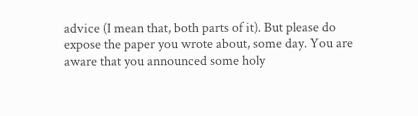advice (I mean that, both parts of it). But please do expose the paper you wrote about, some day. You are aware that you announced some holy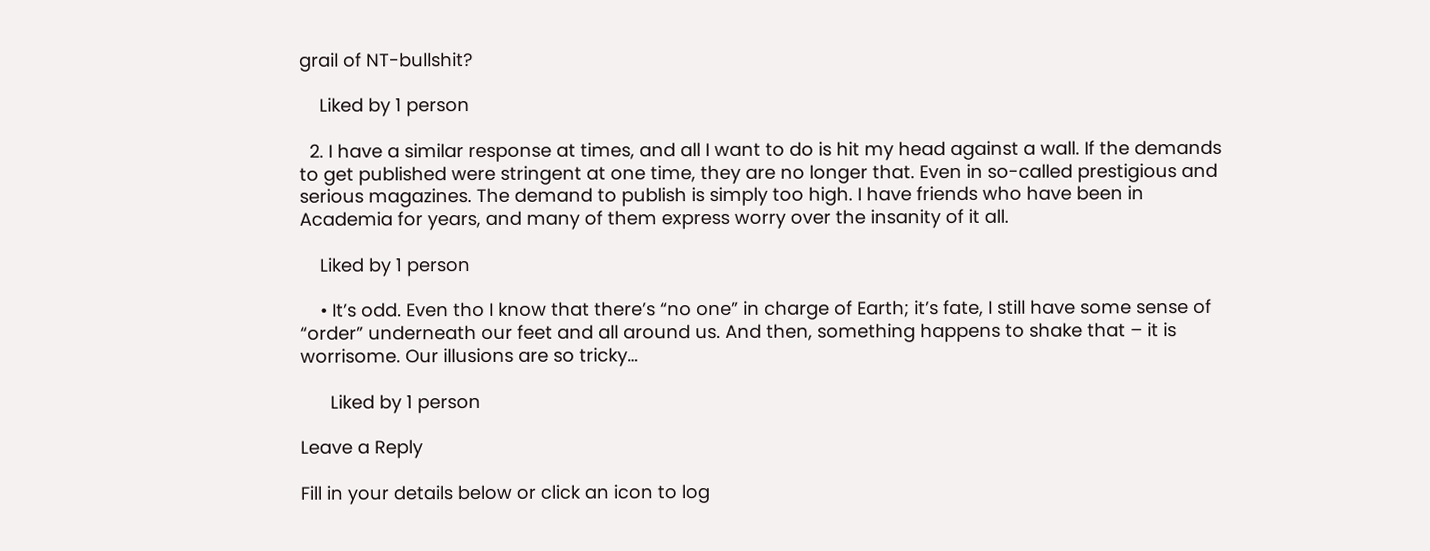grail of NT-bullshit?

    Liked by 1 person

  2. I have a similar response at times, and all I want to do is hit my head against a wall. If the demands to get published were stringent at one time, they are no longer that. Even in so-called prestigious and serious magazines. The demand to publish is simply too high. I have friends who have been in Academia for years, and many of them express worry over the insanity of it all.

    Liked by 1 person

    • It’s odd. Even tho I know that there’s “no one” in charge of Earth; it’s fate, I still have some sense of “order” underneath our feet and all around us. And then, something happens to shake that – it is worrisome. Our illusions are so tricky…

      Liked by 1 person

Leave a Reply

Fill in your details below or click an icon to log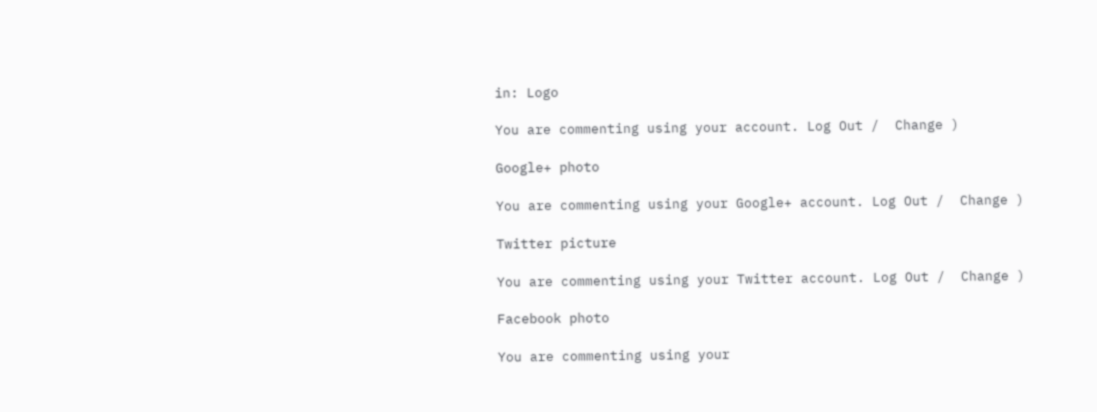in: Logo

You are commenting using your account. Log Out /  Change )

Google+ photo

You are commenting using your Google+ account. Log Out /  Change )

Twitter picture

You are commenting using your Twitter account. Log Out /  Change )

Facebook photo

You are commenting using your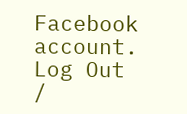Facebook account. Log Out /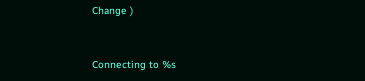Change )


Connecting to %s